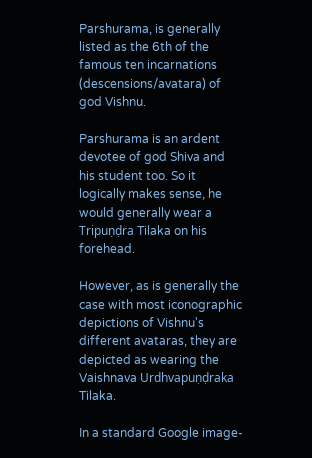Parshurama, is generally listed as the 6th of the famous ten incarnations (descensions/avatara) of god Vishnu.

Parshurama is an ardent devotee of god Shiva and his student too. So it logically makes sense, he would generally wear a Tripuṇḍra Tilaka on his forehead.

However, as is generally the case with most iconographic depictions of Vishnu's different avataras, they are depicted as wearing the Vaishnava Urdhvapuṇḍraka Tilaka.

In a standard Google image-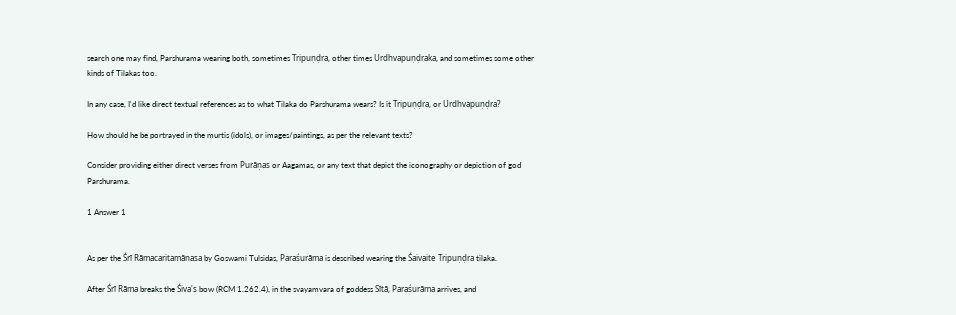search one may find, Parshurama wearing both, sometimes Tripuṇḍra, other times Urdhvapuṇḍraka, and sometimes some other kinds of Tilakas too.

In any case, I'd like direct textual references as to what Tilaka do Parshurama wears? Is it Tripuṇḍra, or Urdhvapuṇḍra?

How should he be portrayed in the murtis (idols), or images/paintings, as per the relevant texts?

Consider providing either direct verses from Purāṇas or Aagamas, or any text that depict the iconography or depiction of god Parshurama.

1 Answer 1


As per the Śrī Rāmacaritamānasa by Goswami Tulsidas, Paraśurāma is described wearing the Śaivaite Tripuṇḍra tilaka.

After Śrī Rāma breaks the Śiva's bow (RCM 1.262.4), in the svayamvara of goddess Sītā, Paraśurāma arrives, and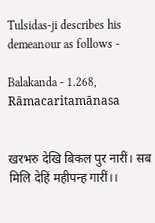Tulsidas-ji describes his demeanour as follows -

Balakanda - 1.268, Rāmacaritamānasa


खरभरु देखि बिकल पुर नारीं। सब मिलि देहिं महीपन्ह गारीं।।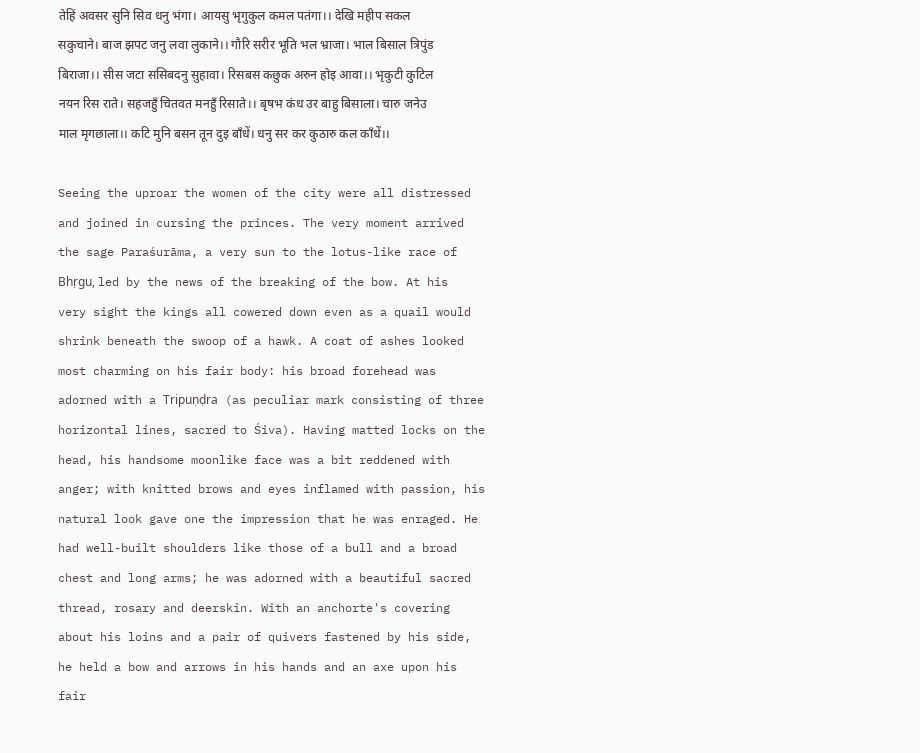तेहिं अवसर सुनि सिव धनु भंगा। आयसु भृगुकुल कमल पतंगा।। देखि महीप सकल सकुचाने। बाज झपट जनु लवा लुकाने।। गौरि सरीर भूति भल भ्राजा। भाल बिसाल त्रिपुंड बिराजा।। सीस जटा ससिबदनु सुहावा। रिसबस कछुक अरुन होइ आवा।। भृकुटी कुटिल नयन रिस राते। सहजहुँ चितवत मनहुँ रिसाते।। बृषभ कंध उर बाहु बिसाला। चारु जनेउ माल मृगछाला।। कटि मुनि बसन तून दुइ बाँधें। धनु सर कर कुठारु कल काँधें।।

Seeing the uproar the women of the city were all distressed and joined in cursing the princes. The very moment arrived the sage Paraśurāma, a very sun to the lotus-like race of Bhṛgu, led by the news of the breaking of the bow. At his very sight the kings all cowered down even as a quail would shrink beneath the swoop of a hawk. A coat of ashes looked most charming on his fair body: his broad forehead was adorned with a Tripuṇḍra (as peculiar mark consisting of three horizontal lines, sacred to Śiva). Having matted locks on the head, his handsome moonlike face was a bit reddened with anger; with knitted brows and eyes inflamed with passion, his natural look gave one the impression that he was enraged. He had well-built shoulders like those of a bull and a broad chest and long arms; he was adorned with a beautiful sacred thread, rosary and deerskin. With an anchorte's covering about his loins and a pair of quivers fastened by his side, he held a bow and arrows in his hands and an axe upon his fair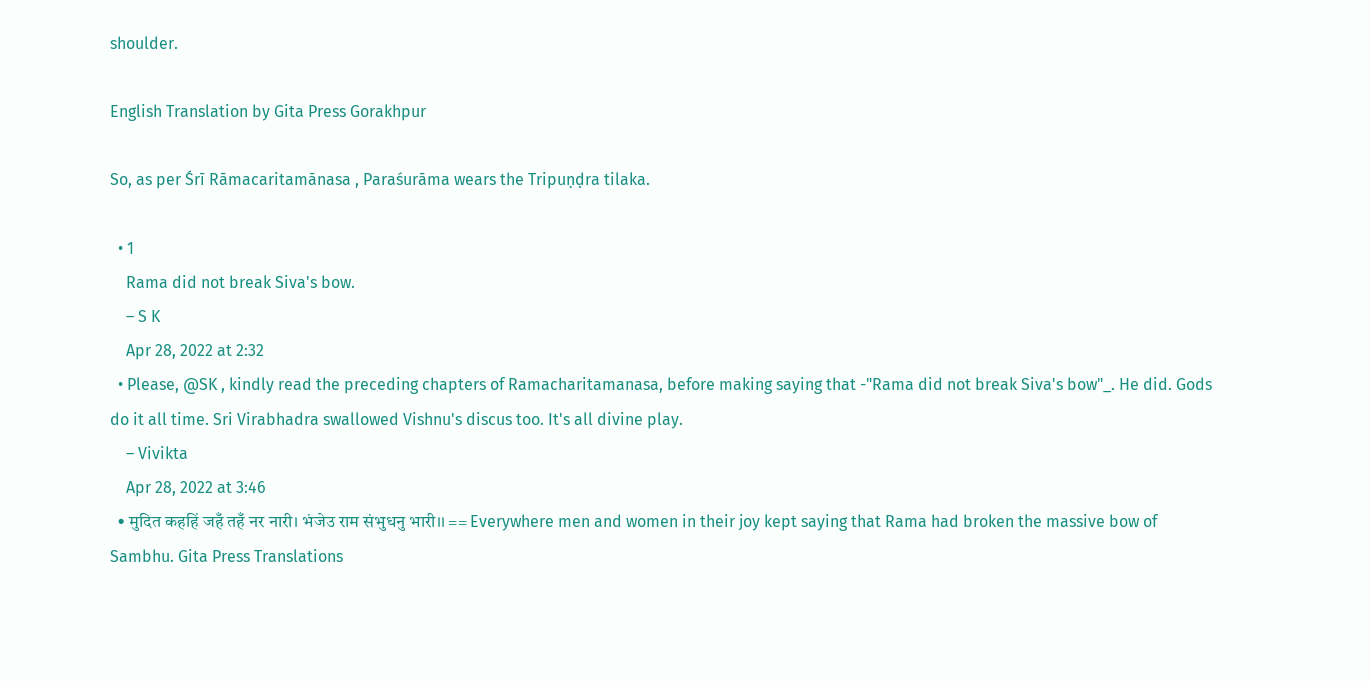shoulder.

English Translation by Gita Press Gorakhpur

So, as per Śrī Rāmacaritamānasa , Paraśurāma wears the Tripuṇḍra tilaka.

  • 1
    Rama did not break Siva's bow.
    – S K
    Apr 28, 2022 at 2:32
  • Please, @SK , kindly read the preceding chapters of Ramacharitamanasa, before making saying that -"Rama did not break Siva's bow"_. He did. Gods do it all time. Sri Virabhadra swallowed Vishnu's discus too. It's all divine play.
    – Vivikta
    Apr 28, 2022 at 3:46
  • मुदित कहहिं जहँ तहँ नर नारी। भंजेउ राम संभुधनु भारी।। == Everywhere men and women in their joy kept saying that Rama had broken the massive bow of Sambhu. Gita Press Translations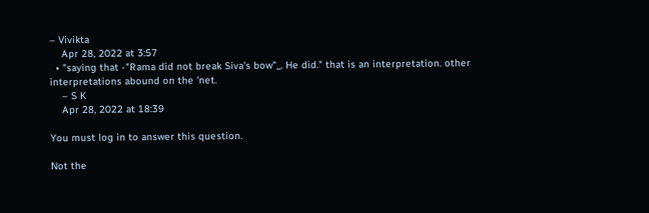– Vivikta
    Apr 28, 2022 at 3:57
  • "saying that -"Rama did not break Siva's bow"_. He did." that is an interpretation. other interpretations abound on the 'net.
    – S K
    Apr 28, 2022 at 18:39

You must log in to answer this question.

Not the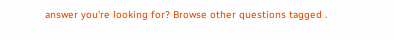answer you're looking for? Browse other questions tagged .